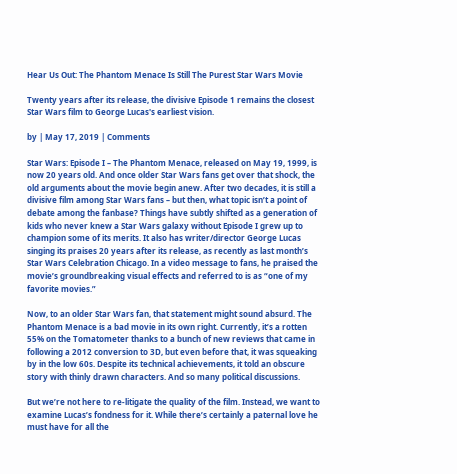Hear Us Out: The Phantom Menace Is Still The Purest Star Wars Movie

Twenty years after its release, the divisive Episode 1 remains the closest Star Wars film to George Lucas's earliest vision.

by | May 17, 2019 | Comments

Star Wars: Episode I – The Phantom Menace, released on May 19, 1999, is now 20 years old. And once older Star Wars fans get over that shock, the old arguments about the movie begin anew. After two decades, it is still a divisive film among Star Wars fans – but then, what topic isn’t a point of debate among the fanbase? Things have subtly shifted as a generation of kids who never knew a Star Wars galaxy without Episode I grew up to champion some of its merits. It also has writer/director George Lucas singing its praises 20 years after its release, as recently as last month’s Star Wars Celebration Chicago. In a video message to fans, he praised the movie’s groundbreaking visual effects and referred to is as “one of my favorite movies.”

Now, to an older Star Wars fan, that statement might sound absurd. The Phantom Menace is a bad movie in its own right. Currently, it’s a rotten 55% on the Tomatometer thanks to a bunch of new reviews that came in following a 2012 conversion to 3D, but even before that, it was squeaking by in the low 60s. Despite its technical achievements, it told an obscure story with thinly drawn characters. And so many political discussions.

But we’re not here to re-litigate the quality of the film. Instead, we want to examine Lucas’s fondness for it. While there’s certainly a paternal love he must have for all the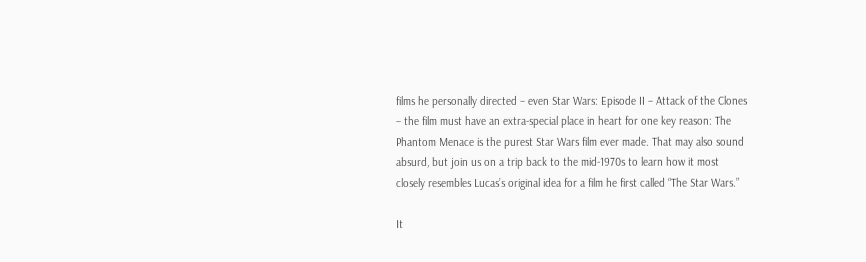films he personally directed – even Star Wars: Episode II – Attack of the Clones – the film must have an extra-special place in heart for one key reason: The Phantom Menace is the purest Star Wars film ever made. That may also sound absurd, but join us on a trip back to the mid-1970s to learn how it most closely resembles Lucas’s original idea for a film he first called “The Star Wars.”

It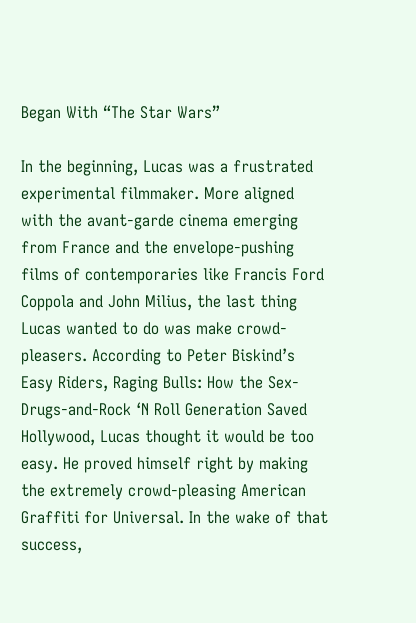Began With “The Star Wars”

In the beginning, Lucas was a frustrated experimental filmmaker. More aligned with the avant-garde cinema emerging from France and the envelope-pushing films of contemporaries like Francis Ford Coppola and John Milius, the last thing Lucas wanted to do was make crowd-pleasers. According to Peter Biskind’s Easy Riders, Raging Bulls: How the Sex-Drugs-and-Rock ‘N Roll Generation Saved Hollywood, Lucas thought it would be too easy. He proved himself right by making the extremely crowd-pleasing American Graffiti for Universal. In the wake of that success,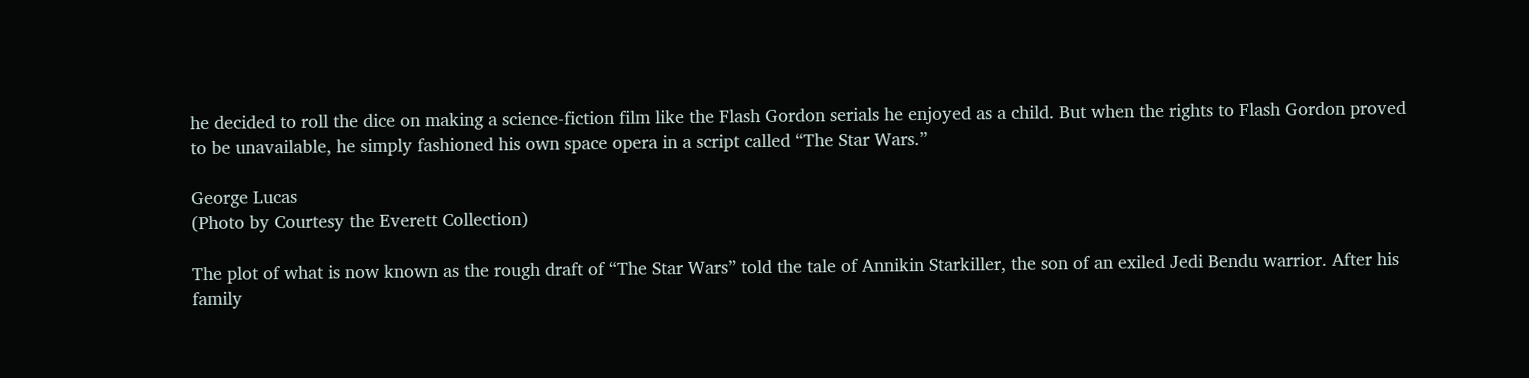he decided to roll the dice on making a science-fiction film like the Flash Gordon serials he enjoyed as a child. But when the rights to Flash Gordon proved to be unavailable, he simply fashioned his own space opera in a script called “The Star Wars.”

George Lucas
(Photo by Courtesy the Everett Collection)

The plot of what is now known as the rough draft of “The Star Wars” told the tale of Annikin Starkiller, the son of an exiled Jedi Bendu warrior. After his family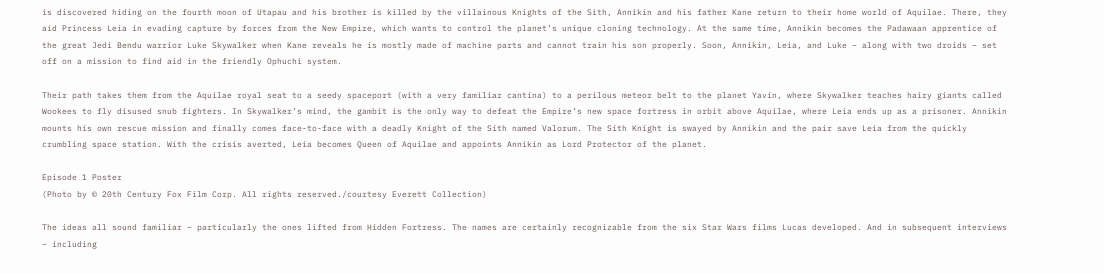is discovered hiding on the fourth moon of Utapau and his brother is killed by the villainous Knights of the Sith, Annikin and his father Kane return to their home world of Aquilae. There, they aid Princess Leia in evading capture by forces from the New Empire, which wants to control the planet’s unique cloning technology. At the same time, Annikin becomes the Padawaan apprentice of the great Jedi Bendu warrior Luke Skywalker when Kane reveals he is mostly made of machine parts and cannot train his son properly. Soon, Annikin, Leia, and Luke – along with two droids – set off on a mission to find aid in the friendly Ophuchi system.

Their path takes them from the Aquilae royal seat to a seedy spaceport (with a very familiar cantina) to a perilous meteor belt to the planet Yavin, where Skywalker teaches hairy giants called Wookees to fly disused snub fighters. In Skywalker’s mind, the gambit is the only way to defeat the Empire’s new space fortress in orbit above Aquilae, where Leia ends up as a prisoner. Annikin mounts his own rescue mission and finally comes face-to-face with a deadly Knight of the Sith named Valorum. The Sith Knight is swayed by Annikin and the pair save Leia from the quickly crumbling space station. With the crisis averted, Leia becomes Queen of Aquilae and appoints Annikin as Lord Protector of the planet.

Episode 1 Poster
(Photo by © 20th Century Fox Film Corp. All rights reserved./courtesy Everett Collection)

The ideas all sound familiar – particularly the ones lifted from Hidden Fortress. The names are certainly recognizable from the six Star Wars films Lucas developed. And in subsequent interviews – including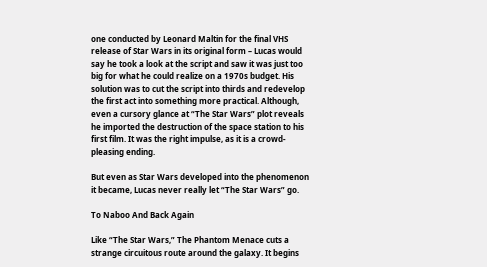one conducted by Leonard Maltin for the final VHS release of Star Wars in its original form – Lucas would say he took a look at the script and saw it was just too big for what he could realize on a 1970s budget. His solution was to cut the script into thirds and redevelop the first act into something more practical. Although, even a cursory glance at “The Star Wars” plot reveals he imported the destruction of the space station to his first film. It was the right impulse, as it is a crowd-pleasing ending.

But even as Star Wars developed into the phenomenon it became, Lucas never really let “The Star Wars” go.

To Naboo And Back Again

Like “The Star Wars,” The Phantom Menace cuts a strange circuitous route around the galaxy. It begins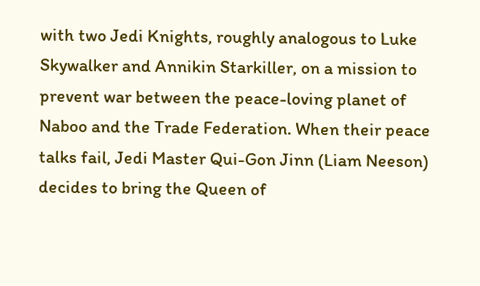with two Jedi Knights, roughly analogous to Luke Skywalker and Annikin Starkiller, on a mission to prevent war between the peace-loving planet of Naboo and the Trade Federation. When their peace talks fail, Jedi Master Qui-Gon Jinn (Liam Neeson) decides to bring the Queen of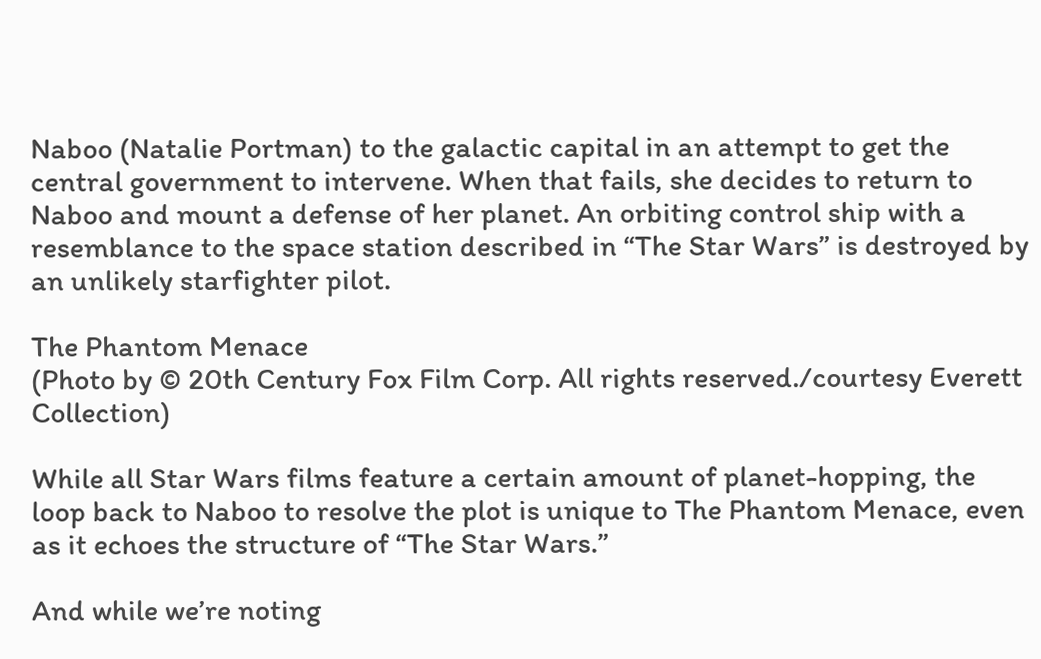Naboo (Natalie Portman) to the galactic capital in an attempt to get the central government to intervene. When that fails, she decides to return to Naboo and mount a defense of her planet. An orbiting control ship with a resemblance to the space station described in “The Star Wars” is destroyed by an unlikely starfighter pilot.

The Phantom Menace
(Photo by © 20th Century Fox Film Corp. All rights reserved./courtesy Everett Collection)

While all Star Wars films feature a certain amount of planet-hopping, the loop back to Naboo to resolve the plot is unique to The Phantom Menace, even as it echoes the structure of “The Star Wars.”

And while we’re noting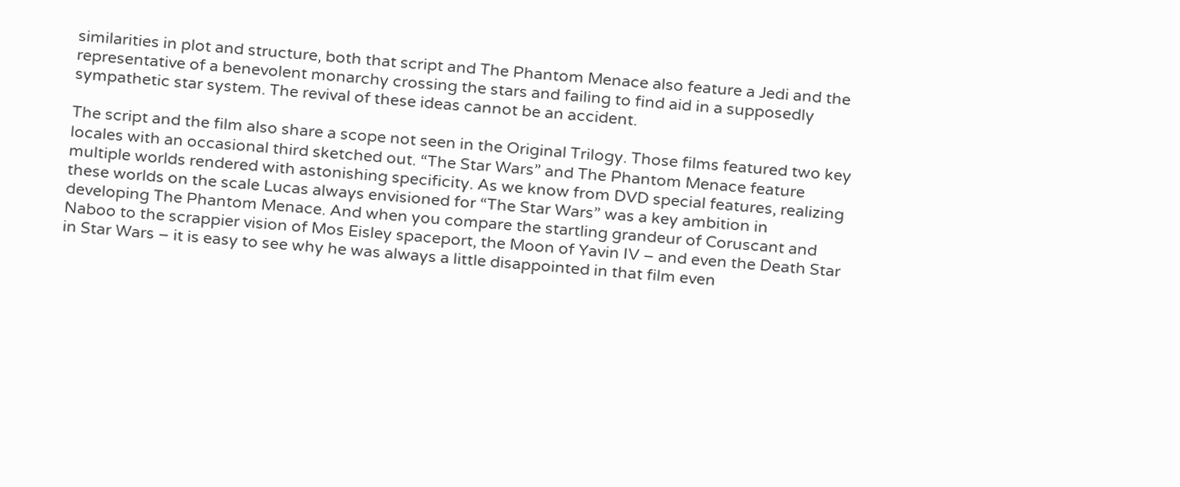similarities in plot and structure, both that script and The Phantom Menace also feature a Jedi and the representative of a benevolent monarchy crossing the stars and failing to find aid in a supposedly sympathetic star system. The revival of these ideas cannot be an accident.

The script and the film also share a scope not seen in the Original Trilogy. Those films featured two key locales with an occasional third sketched out. “The Star Wars” and The Phantom Menace feature multiple worlds rendered with astonishing specificity. As we know from DVD special features, realizing these worlds on the scale Lucas always envisioned for “The Star Wars” was a key ambition in developing The Phantom Menace. And when you compare the startling grandeur of Coruscant and Naboo to the scrappier vision of Mos Eisley spaceport, the Moon of Yavin IV – and even the Death Star in Star Wars – it is easy to see why he was always a little disappointed in that film even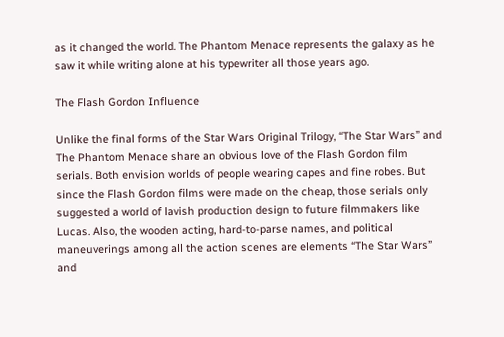as it changed the world. The Phantom Menace represents the galaxy as he saw it while writing alone at his typewriter all those years ago.

The Flash Gordon Influence

Unlike the final forms of the Star Wars Original Trilogy, “The Star Wars” and The Phantom Menace share an obvious love of the Flash Gordon film serials. Both envision worlds of people wearing capes and fine robes. But since the Flash Gordon films were made on the cheap, those serials only suggested a world of lavish production design to future filmmakers like Lucas. Also, the wooden acting, hard-to-parse names, and political maneuverings among all the action scenes are elements “The Star Wars” and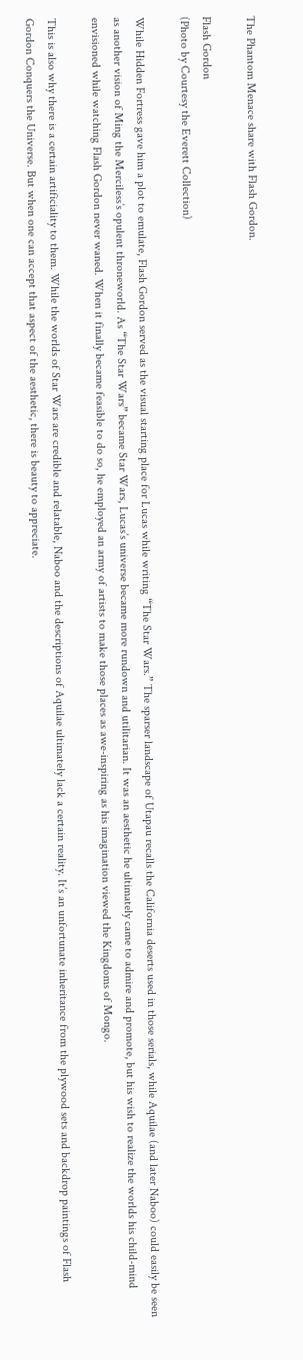The Phantom Menace share with Flash Gordon.

Flash Gordon
(Photo by Courtesy the Everett Collection)

While Hidden Fortress gave him a plot to emulate, Flash Gordon served as the visual starting place for Lucas while writing “The Star Wars.” The sparser landscape of Utapau recalls the California deserts used in those serials, while Aquilae (and later Naboo) could easily be seen as another vision of Ming the Merciless’s opulent throneworld. As “The Star Wars” became Star Wars, Lucas’s universe became more rundown and utilitarian. It was an aesthetic he ultimately came to admire and promote, but his wish to realize the worlds his child-mind envisioned while watching Flash Gordon never waned. When it finally became feasible to do so, he employed an army of artists to make those places as awe-inspiring as his imagination viewed the Kingdoms of Mongo.

This is also why there is a certain artificiality to them. While the worlds of Star Wars are credible and relatable, Naboo and the descriptions of Aquilae ultimately lack a certain reality. It’s an unfortunate inheritance from the plywood sets and backdrop paintings of Flash Gordon Conquers the Universe. But when one can accept that aspect of the aesthetic, there is beauty to appreciate.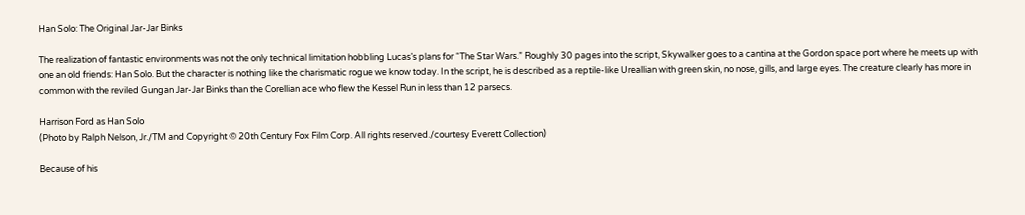Han Solo: The Original Jar-Jar Binks

The realization of fantastic environments was not the only technical limitation hobbling Lucas’s plans for “The Star Wars.” Roughly 30 pages into the script, Skywalker goes to a cantina at the Gordon space port where he meets up with one an old friends: Han Solo. But the character is nothing like the charismatic rogue we know today. In the script, he is described as a reptile-like Ureallian with green skin, no nose, gills, and large eyes. The creature clearly has more in common with the reviled Gungan Jar-Jar Binks than the Corellian ace who flew the Kessel Run in less than 12 parsecs.

Harrison Ford as Han Solo
(Photo by Ralph Nelson, Jr./TM and Copyright © 20th Century Fox Film Corp. All rights reserved./courtesy Everett Collection)

Because of his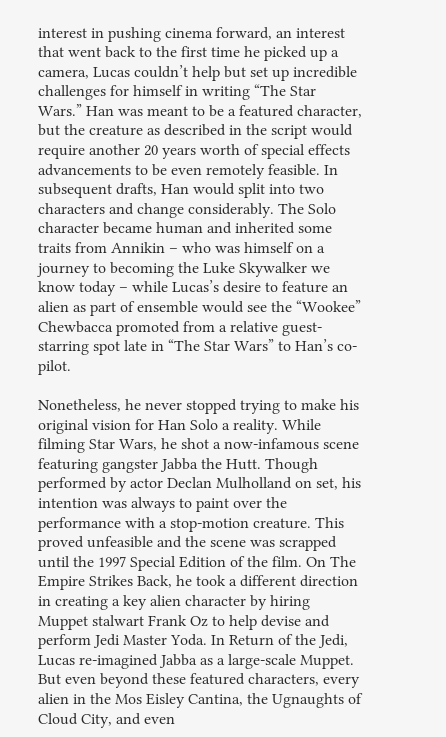interest in pushing cinema forward, an interest that went back to the first time he picked up a camera, Lucas couldn’t help but set up incredible challenges for himself in writing “The Star Wars.” Han was meant to be a featured character, but the creature as described in the script would require another 20 years worth of special effects advancements to be even remotely feasible. In subsequent drafts, Han would split into two characters and change considerably. The Solo character became human and inherited some traits from Annikin – who was himself on a journey to becoming the Luke Skywalker we know today – while Lucas’s desire to feature an alien as part of ensemble would see the “Wookee” Chewbacca promoted from a relative guest-starring spot late in “The Star Wars” to Han’s co-pilot.

Nonetheless, he never stopped trying to make his original vision for Han Solo a reality. While filming Star Wars, he shot a now-infamous scene featuring gangster Jabba the Hutt. Though performed by actor Declan Mulholland on set, his intention was always to paint over the performance with a stop-motion creature. This proved unfeasible and the scene was scrapped until the 1997 Special Edition of the film. On The Empire Strikes Back, he took a different direction in creating a key alien character by hiring Muppet stalwart Frank Oz to help devise and perform Jedi Master Yoda. In Return of the Jedi, Lucas re-imagined Jabba as a large-scale Muppet. But even beyond these featured characters, every alien in the Mos Eisley Cantina, the Ugnaughts of Cloud City, and even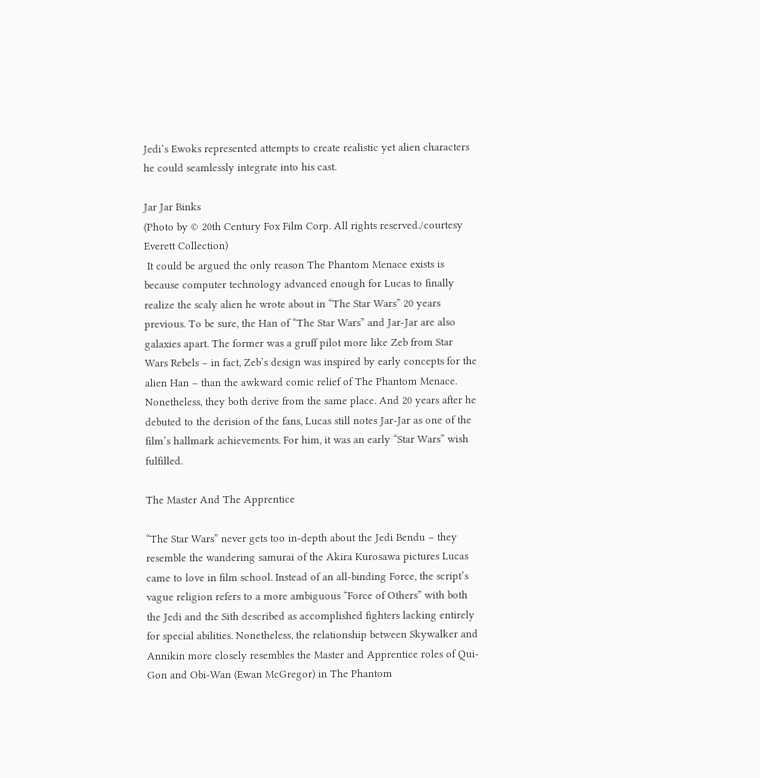Jedi‘s Ewoks represented attempts to create realistic yet alien characters he could seamlessly integrate into his cast.

Jar Jar Binks
(Photo by © 20th Century Fox Film Corp. All rights reserved./courtesy Everett Collection)
 It could be argued the only reason The Phantom Menace exists is because computer technology advanced enough for Lucas to finally realize the scaly alien he wrote about in “The Star Wars” 20 years previous. To be sure, the Han of “The Star Wars” and Jar-Jar are also galaxies apart. The former was a gruff pilot more like Zeb from Star Wars Rebels – in fact, Zeb’s design was inspired by early concepts for the alien Han – than the awkward comic relief of The Phantom Menace. Nonetheless, they both derive from the same place. And 20 years after he debuted to the derision of the fans, Lucas still notes Jar-Jar as one of the film’s hallmark achievements. For him, it was an early “Star Wars” wish fulfilled.

The Master And The Apprentice

“The Star Wars” never gets too in-depth about the Jedi Bendu – they resemble the wandering samurai of the Akira Kurosawa pictures Lucas came to love in film school. Instead of an all-binding Force, the script’s vague religion refers to a more ambiguous “Force of Others” with both the Jedi and the Sith described as accomplished fighters lacking entirely for special abilities. Nonetheless, the relationship between Skywalker and Annikin more closely resembles the Master and Apprentice roles of Qui-Gon and Obi-Wan (Ewan McGregor) in The Phantom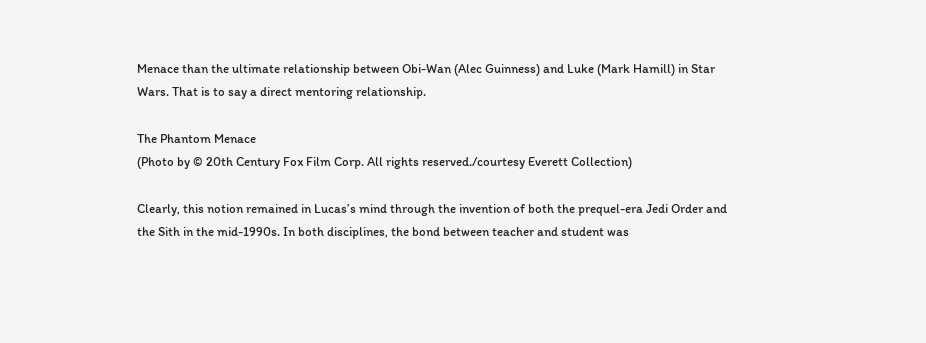Menace than the ultimate relationship between Obi-Wan (Alec Guinness) and Luke (Mark Hamill) in Star Wars. That is to say a direct mentoring relationship.

The Phantom Menace
(Photo by © 20th Century Fox Film Corp. All rights reserved./courtesy Everett Collection)

Clearly, this notion remained in Lucas’s mind through the invention of both the prequel-era Jedi Order and the Sith in the mid-1990s. In both disciplines, the bond between teacher and student was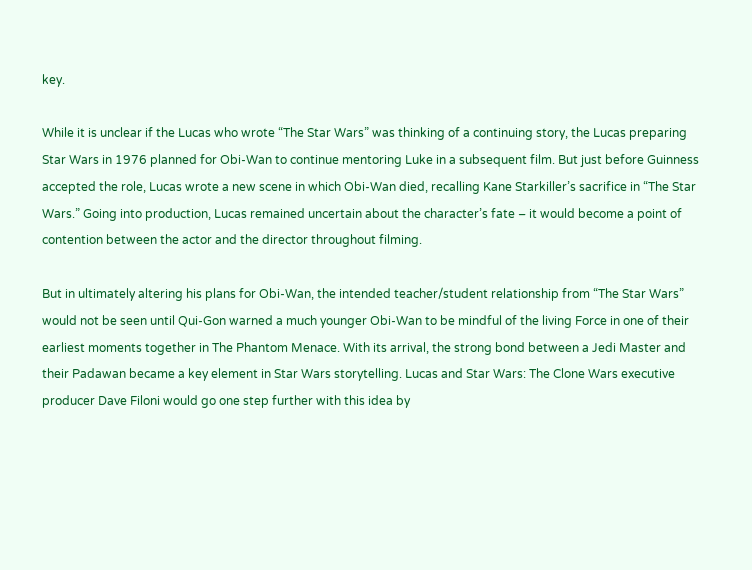key.

While it is unclear if the Lucas who wrote “The Star Wars” was thinking of a continuing story, the Lucas preparing Star Wars in 1976 planned for Obi-Wan to continue mentoring Luke in a subsequent film. But just before Guinness accepted the role, Lucas wrote a new scene in which Obi-Wan died, recalling Kane Starkiller’s sacrifice in “The Star Wars.” Going into production, Lucas remained uncertain about the character’s fate – it would become a point of contention between the actor and the director throughout filming.

But in ultimately altering his plans for Obi-Wan, the intended teacher/student relationship from “The Star Wars” would not be seen until Qui-Gon warned a much younger Obi-Wan to be mindful of the living Force in one of their earliest moments together in The Phantom Menace. With its arrival, the strong bond between a Jedi Master and their Padawan became a key element in Star Wars storytelling. Lucas and Star Wars: The Clone Wars executive producer Dave Filoni would go one step further with this idea by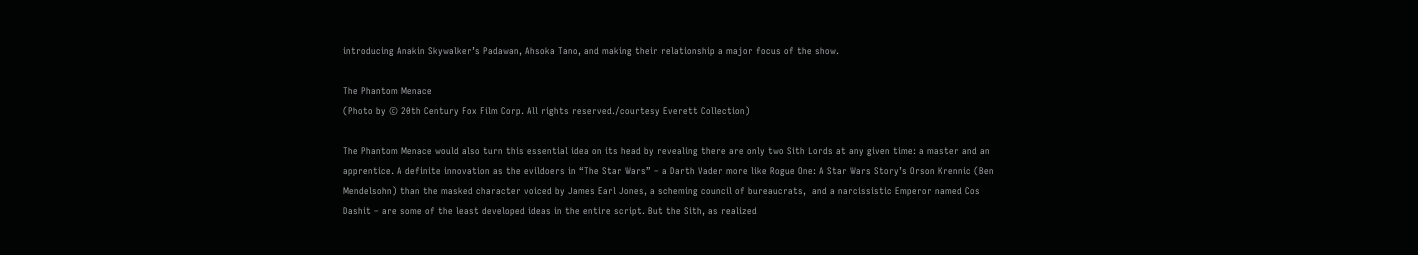introducing Anakin Skywalker’s Padawan, Ahsoka Tano, and making their relationship a major focus of the show.

The Phantom Menace
(Photo by © 20th Century Fox Film Corp. All rights reserved./courtesy Everett Collection)

The Phantom Menace would also turn this essential idea on its head by revealing there are only two Sith Lords at any given time: a master and an apprentice. A definite innovation as the evildoers in “The Star Wars” – a Darth Vader more like Rogue One: A Star Wars Story’s Orson Krennic (Ben Mendelsohn) than the masked character voiced by James Earl Jones, a scheming council of bureaucrats,  and a narcissistic Emperor named Cos Dashit – are some of the least developed ideas in the entire script. But the Sith, as realized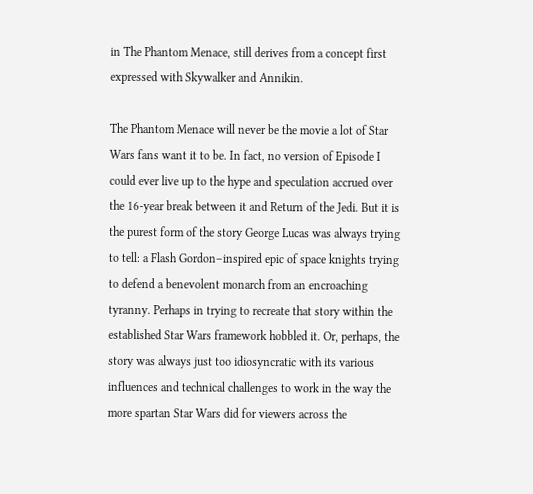in The Phantom Menace, still derives from a concept first expressed with Skywalker and Annikin.

The Phantom Menace will never be the movie a lot of Star Wars fans want it to be. In fact, no version of Episode I could ever live up to the hype and speculation accrued over the 16-year break between it and Return of the Jedi. But it is the purest form of the story George Lucas was always trying to tell: a Flash Gordon–inspired epic of space knights trying to defend a benevolent monarch from an encroaching tyranny. Perhaps in trying to recreate that story within the established Star Wars framework hobbled it. Or, perhaps, the story was always just too idiosyncratic with its various influences and technical challenges to work in the way the more spartan Star Wars did for viewers across the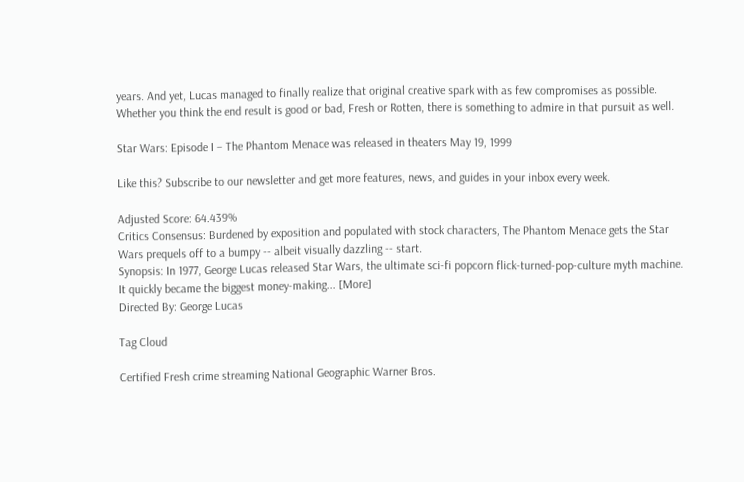years. And yet, Lucas managed to finally realize that original creative spark with as few compromises as possible. Whether you think the end result is good or bad, Fresh or Rotten, there is something to admire in that pursuit as well.

Star Wars: Episode I – The Phantom Menace was released in theaters May 19, 1999

Like this? Subscribe to our newsletter and get more features, news, and guides in your inbox every week.

Adjusted Score: 64.439%
Critics Consensus: Burdened by exposition and populated with stock characters, The Phantom Menace gets the Star Wars prequels off to a bumpy -- albeit visually dazzling -- start.
Synopsis: In 1977, George Lucas released Star Wars, the ultimate sci-fi popcorn flick-turned-pop-culture myth machine. It quickly became the biggest money-making... [More]
Directed By: George Lucas

Tag Cloud

Certified Fresh crime streaming National Geographic Warner Bros.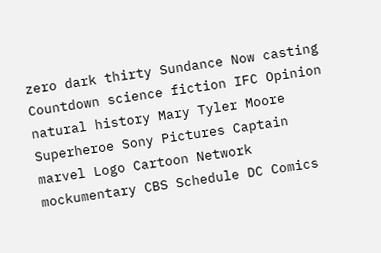zero dark thirty Sundance Now casting Countdown science fiction IFC Opinion natural history Mary Tyler Moore Superheroe Sony Pictures Captain marvel Logo Cartoon Network mockumentary CBS Schedule DC Comics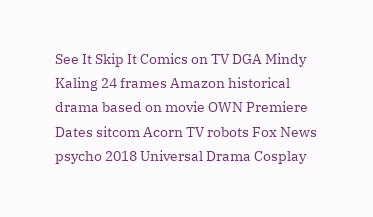See It Skip It Comics on TV DGA Mindy Kaling 24 frames Amazon historical drama based on movie OWN Premiere Dates sitcom Acorn TV robots Fox News psycho 2018 Universal Drama Cosplay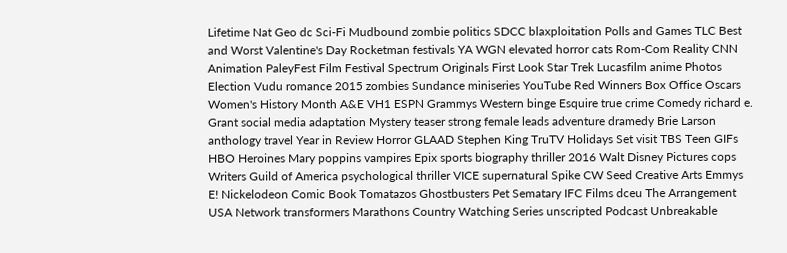Lifetime Nat Geo dc Sci-Fi Mudbound zombie politics SDCC blaxploitation Polls and Games TLC Best and Worst Valentine's Day Rocketman festivals YA WGN elevated horror cats Rom-Com Reality CNN Animation PaleyFest Film Festival Spectrum Originals First Look Star Trek Lucasfilm anime Photos Election Vudu romance 2015 zombies Sundance miniseries YouTube Red Winners Box Office Oscars Women's History Month A&E VH1 ESPN Grammys Western binge Esquire true crime Comedy richard e. Grant social media adaptation Mystery teaser strong female leads adventure dramedy Brie Larson anthology travel Year in Review Horror GLAAD Stephen King TruTV Holidays Set visit TBS Teen GIFs HBO Heroines Mary poppins vampires Epix sports biography thriller 2016 Walt Disney Pictures cops Writers Guild of America psychological thriller VICE supernatural Spike CW Seed Creative Arts Emmys E! Nickelodeon Comic Book Tomatazos Ghostbusters Pet Sematary IFC Films dceu The Arrangement USA Network transformers Marathons Country Watching Series unscripted Podcast Unbreakable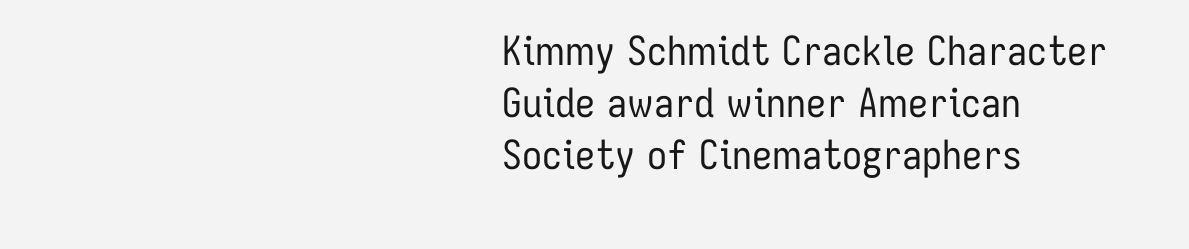Kimmy Schmidt Crackle Character Guide award winner American Society of Cinematographers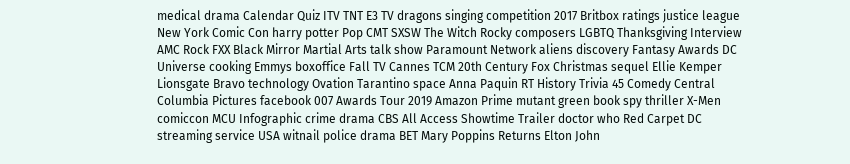medical drama Calendar Quiz ITV TNT E3 TV dragons singing competition 2017 Britbox ratings justice league New York Comic Con harry potter Pop CMT SXSW The Witch Rocky composers LGBTQ Thanksgiving Interview AMC Rock FXX Black Mirror Martial Arts talk show Paramount Network aliens discovery Fantasy Awards DC Universe cooking Emmys boxoffice Fall TV Cannes TCM 20th Century Fox Christmas sequel Ellie Kemper Lionsgate Bravo technology Ovation Tarantino space Anna Paquin RT History Trivia 45 Comedy Central Columbia Pictures facebook 007 Awards Tour 2019 Amazon Prime mutant green book spy thriller X-Men comiccon MCU Infographic crime drama CBS All Access Showtime Trailer doctor who Red Carpet DC streaming service USA witnail police drama BET Mary Poppins Returns Elton John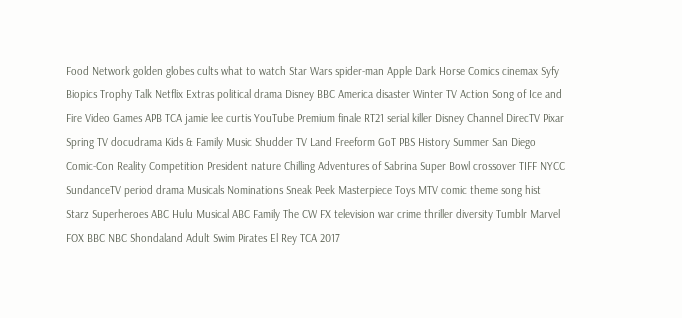Food Network golden globes cults what to watch Star Wars spider-man Apple Dark Horse Comics cinemax Syfy Biopics Trophy Talk Netflix Extras political drama Disney BBC America disaster Winter TV Action Song of Ice and Fire Video Games APB TCA jamie lee curtis YouTube Premium finale RT21 serial killer Disney Channel DirecTV Pixar Spring TV docudrama Kids & Family Music Shudder TV Land Freeform GoT PBS History Summer San Diego Comic-Con Reality Competition President nature Chilling Adventures of Sabrina Super Bowl crossover TIFF NYCC SundanceTV period drama Musicals Nominations Sneak Peek Masterpiece Toys MTV comic theme song hist Starz Superheroes ABC Hulu Musical ABC Family The CW FX television war crime thriller diversity Tumblr Marvel FOX BBC NBC Shondaland Adult Swim Pirates El Rey TCA 2017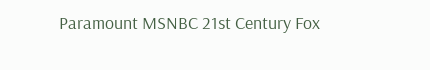Paramount MSNBC 21st Century Fox